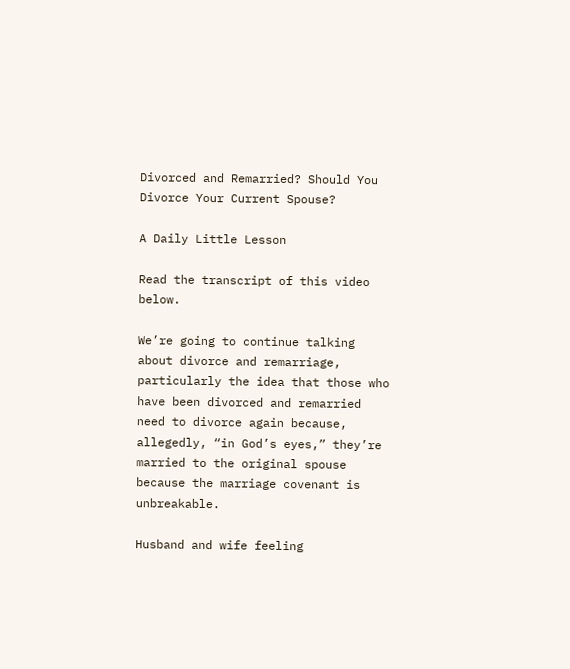Divorced and Remarried? Should You Divorce Your Current Spouse?

A Daily Little Lesson

Read the transcript of this video below.

We’re going to continue talking about divorce and remarriage, particularly the idea that those who have been divorced and remarried need to divorce again because, allegedly, “in God’s eyes,” they’re married to the original spouse because the marriage covenant is unbreakable.

Husband and wife feeling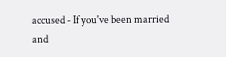accused - If you've been married and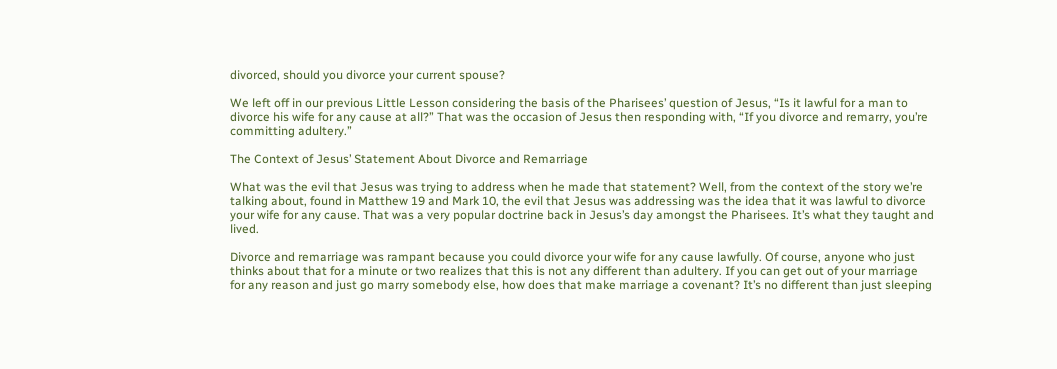divorced, should you divorce your current spouse?

We left off in our previous Little Lesson considering the basis of the Pharisees’ question of Jesus, “Is it lawful for a man to divorce his wife for any cause at all?” That was the occasion of Jesus then responding with, “If you divorce and remarry, you’re committing adultery.”

The Context of Jesus’ Statement About Divorce and Remarriage

What was the evil that Jesus was trying to address when he made that statement? Well, from the context of the story we’re talking about, found in Matthew 19 and Mark 10, the evil that Jesus was addressing was the idea that it was lawful to divorce your wife for any cause. That was a very popular doctrine back in Jesus’s day amongst the Pharisees. It’s what they taught and lived.

Divorce and remarriage was rampant because you could divorce your wife for any cause lawfully. Of course, anyone who just thinks about that for a minute or two realizes that this is not any different than adultery. If you can get out of your marriage for any reason and just go marry somebody else, how does that make marriage a covenant? It’s no different than just sleeping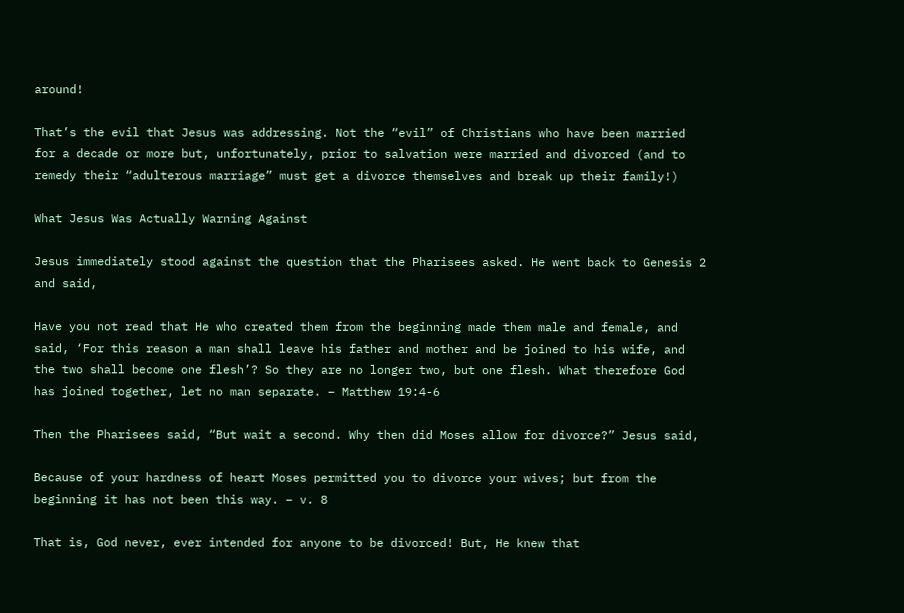around!

That’s the evil that Jesus was addressing. Not the “evil” of Christians who have been married for a decade or more but, unfortunately, prior to salvation were married and divorced (and to remedy their “adulterous marriage” must get a divorce themselves and break up their family!)

What Jesus Was Actually Warning Against

Jesus immediately stood against the question that the Pharisees asked. He went back to Genesis 2 and said,

Have you not read that He who created them from the beginning made them male and female, and said, ‘For this reason a man shall leave his father and mother and be joined to his wife, and the two shall become one flesh’? So they are no longer two, but one flesh. What therefore God has joined together, let no man separate. – Matthew 19:4-6

Then the Pharisees said, “But wait a second. Why then did Moses allow for divorce?” Jesus said,

Because of your hardness of heart Moses permitted you to divorce your wives; but from the beginning it has not been this way. – v. 8

That is, God never, ever intended for anyone to be divorced! But, He knew that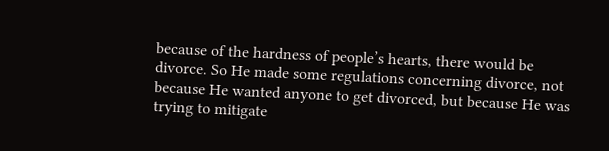because of the hardness of people’s hearts, there would be divorce. So He made some regulations concerning divorce, not because He wanted anyone to get divorced, but because He was trying to mitigate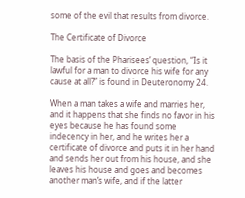some of the evil that results from divorce.

The Certificate of Divorce

The basis of the Pharisees’ question, “Is it lawful for a man to divorce his wife for any cause at all?” is found in Deuteronomy 24.

When a man takes a wife and marries her, and it happens that she finds no favor in his eyes because he has found some indecency in her, and he writes her a certificate of divorce and puts it in her hand and sends her out from his house, and she leaves his house and goes and becomes another man’s wife, and if the latter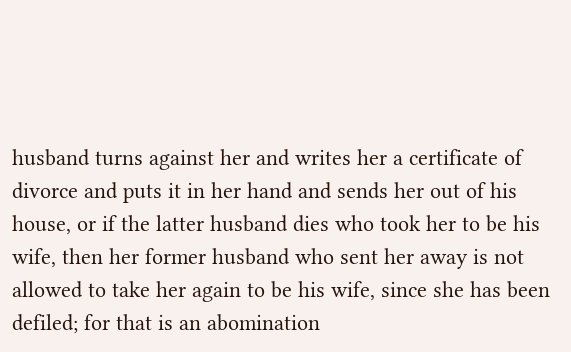husband turns against her and writes her a certificate of divorce and puts it in her hand and sends her out of his house, or if the latter husband dies who took her to be his wife, then her former husband who sent her away is not allowed to take her again to be his wife, since she has been defiled; for that is an abomination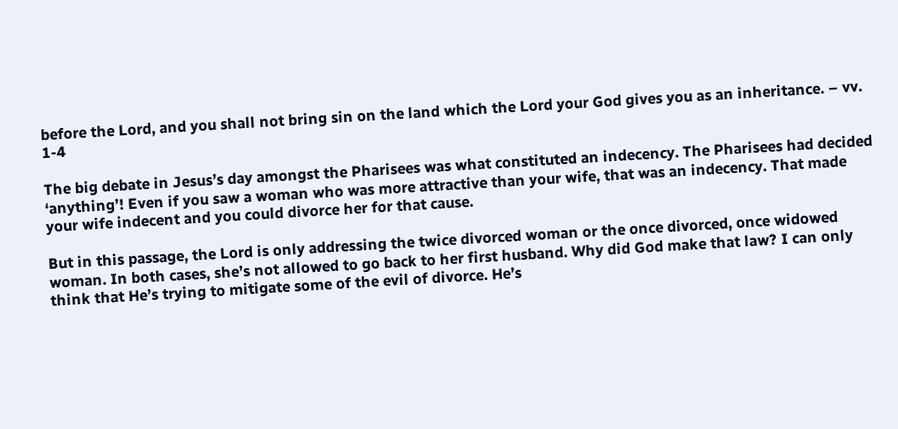before the Lord, and you shall not bring sin on the land which the Lord your God gives you as an inheritance. – vv. 1-4

The big debate in Jesus’s day amongst the Pharisees was what constituted an indecency. The Pharisees had decided ‘anything’! Even if you saw a woman who was more attractive than your wife, that was an indecency. That made your wife indecent and you could divorce her for that cause.

But in this passage, the Lord is only addressing the twice divorced woman or the once divorced, once widowed woman. In both cases, she’s not allowed to go back to her first husband. Why did God make that law? I can only think that He’s trying to mitigate some of the evil of divorce. He’s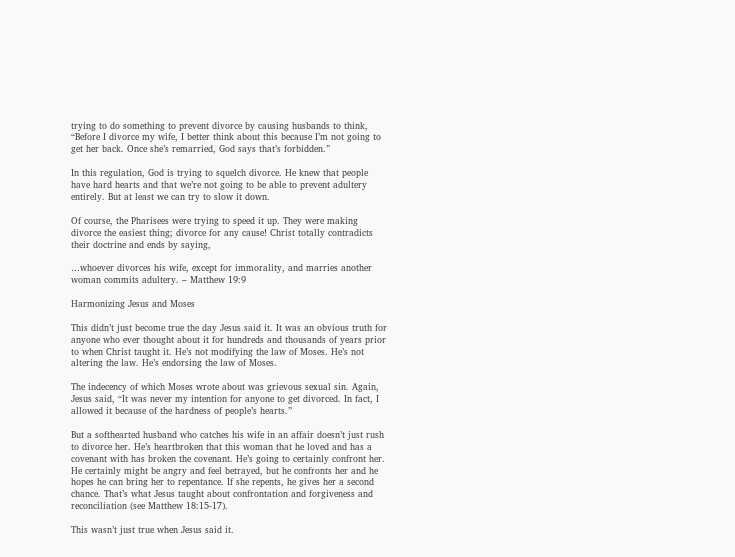trying to do something to prevent divorce by causing husbands to think, “Before I divorce my wife, I better think about this because I’m not going to get her back. Once she’s remarried, God says that’s forbidden.”

In this regulation, God is trying to squelch divorce. He knew that people have hard hearts and that we’re not going to be able to prevent adultery entirely. But at least we can try to slow it down.

Of course, the Pharisees were trying to speed it up. They were making divorce the easiest thing; divorce for any cause! Christ totally contradicts their doctrine and ends by saying,

…whoever divorces his wife, except for immorality, and marries another woman commits adultery. – Matthew 19:9

Harmonizing Jesus and Moses

This didn’t just become true the day Jesus said it. It was an obvious truth for anyone who ever thought about it for hundreds and thousands of years prior to when Christ taught it. He’s not modifying the law of Moses. He’s not altering the law. He’s endorsing the law of Moses.

The indecency of which Moses wrote about was grievous sexual sin. Again, Jesus said, “It was never my intention for anyone to get divorced. In fact, I allowed it because of the hardness of people’s hearts.”

But a softhearted husband who catches his wife in an affair doesn’t just rush to divorce her. He’s heartbroken that this woman that he loved and has a covenant with has broken the covenant. He’s going to certainly confront her. He certainly might be angry and feel betrayed, but he confronts her and he hopes he can bring her to repentance. If she repents, he gives her a second chance. That’s what Jesus taught about confrontation and forgiveness and reconciliation (see Matthew 18:15-17).

This wasn’t just true when Jesus said it.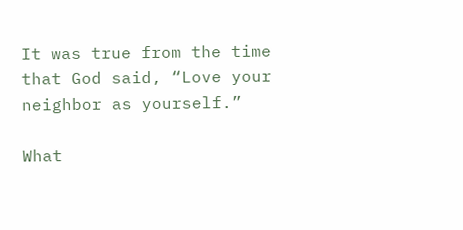It was true from the time that God said, “Love your neighbor as yourself.”

What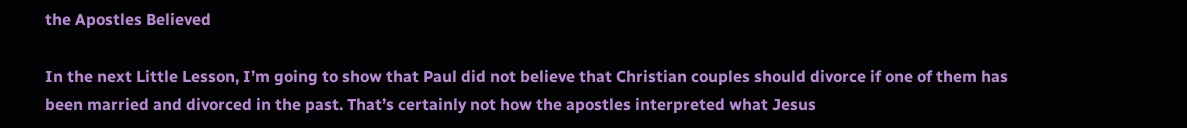the Apostles Believed

In the next Little Lesson, I’m going to show that Paul did not believe that Christian couples should divorce if one of them has been married and divorced in the past. That’s certainly not how the apostles interpreted what Jesus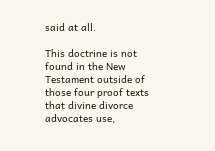said at all.

This doctrine is not found in the New Testament outside of those four proof texts that divine divorce advocates use,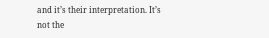and it’s their interpretation. It’s not the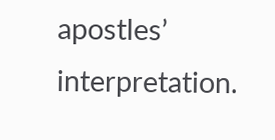apostles’ interpretation.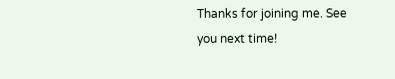Thanks for joining me. See you next time!